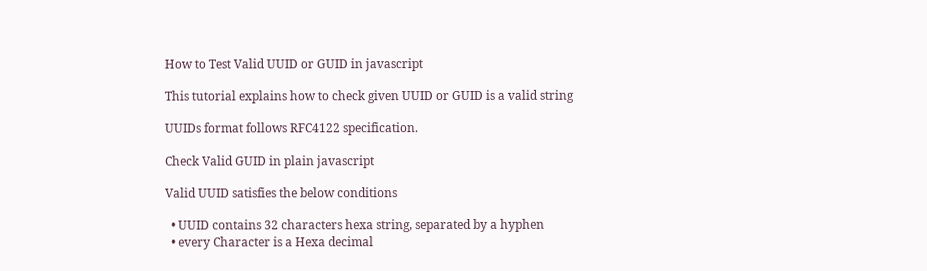How to Test Valid UUID or GUID in javascript

This tutorial explains how to check given UUID or GUID is a valid string

UUIDs format follows RFC4122 specification.

Check Valid GUID in plain javascript

Valid UUID satisfies the below conditions

  • UUID contains 32 characters hexa string, separated by a hyphen
  • every Character is a Hexa decimal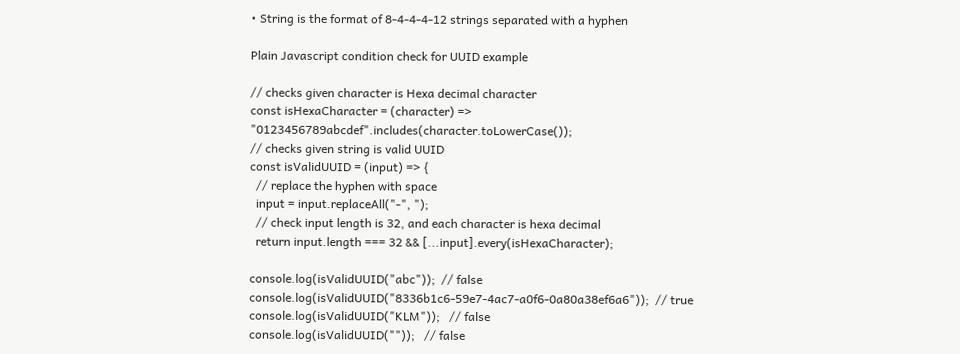• String is the format of 8-4-4-4-12 strings separated with a hyphen

Plain Javascript condition check for UUID example

// checks given character is Hexa decimal character
const isHexaCharacter = (character) => "0123456789abcdef".includes(character.toLowerCase());
// checks given string is valid UUID
const isValidUUID = (input) => {
  // replace the hyphen with space
  input = input.replaceAll("-", ");
  // check input length is 32, and each character is hexa decimal
  return input.length === 32 && [...input].every(isHexaCharacter);

console.log(isValidUUID("abc"));  // false
console.log(isValidUUID("8336b1c6-59e7-4ac7-a0f6-0a80a38ef6a6"));  // true
console.log(isValidUUID("KLM"));   // false
console.log(isValidUUID(""));   // false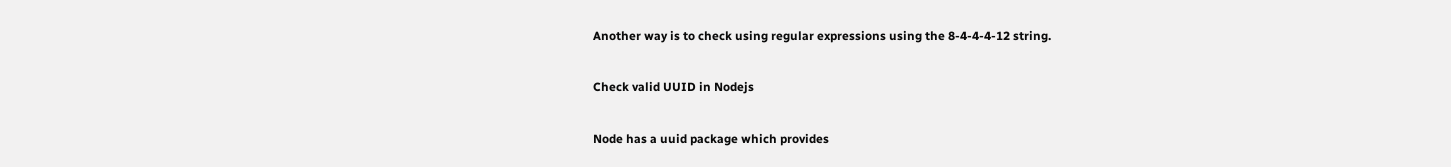Another way is to check using regular expressions using the 8-4-4-4-12 string.

Check valid UUID in Nodejs

Node has a uuid package which provides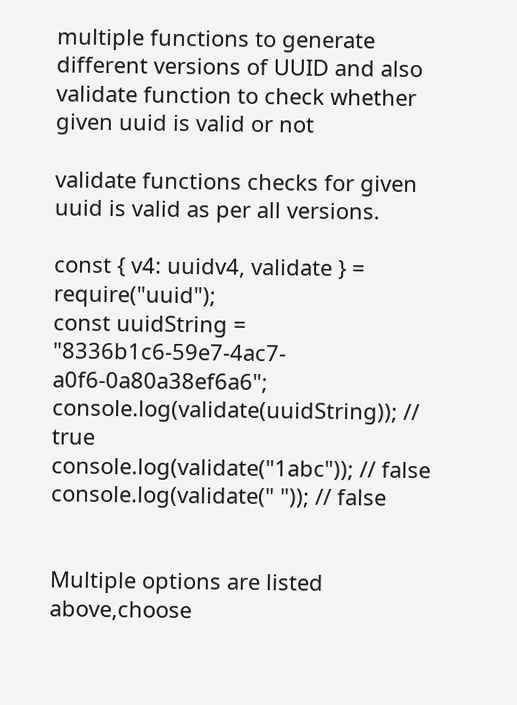multiple functions to generate different versions of UUID and also validate function to check whether given uuid is valid or not

validate functions checks for given uuid is valid as per all versions.

const { v4: uuidv4, validate } = require("uuid");
const uuidString = "8336b1c6-59e7-4ac7-a0f6-0a80a38ef6a6";
console.log(validate(uuidString)); // true
console.log(validate("1abc")); // false
console.log(validate(" ")); // false


Multiple options are listed above,choose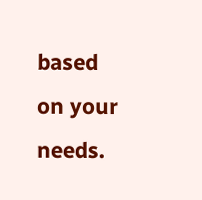based on your needs.